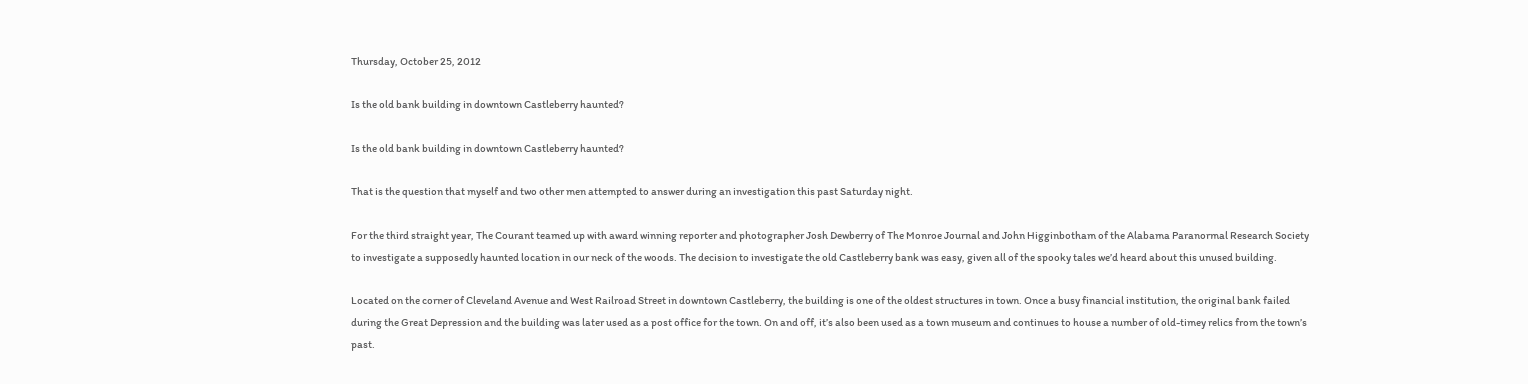Thursday, October 25, 2012

Is the old bank building in downtown Castleberry haunted?

Is the old bank building in downtown Castleberry haunted?

That is the question that myself and two other men attempted to answer during an investigation this past Saturday night.

For the third straight year, The Courant teamed up with award winning reporter and photographer Josh Dewberry of The Monroe Journal and John Higginbotham of the Alabama Paranormal Research Society to investigate a supposedly haunted location in our neck of the woods. The decision to investigate the old Castleberry bank was easy, given all of the spooky tales we’d heard about this unused building.

Located on the corner of Cleveland Avenue and West Railroad Street in downtown Castleberry, the building is one of the oldest structures in town. Once a busy financial institution, the original bank failed during the Great Depression and the building was later used as a post office for the town. On and off, it’s also been used as a town museum and continues to house a number of old-timey relics from the town’s past.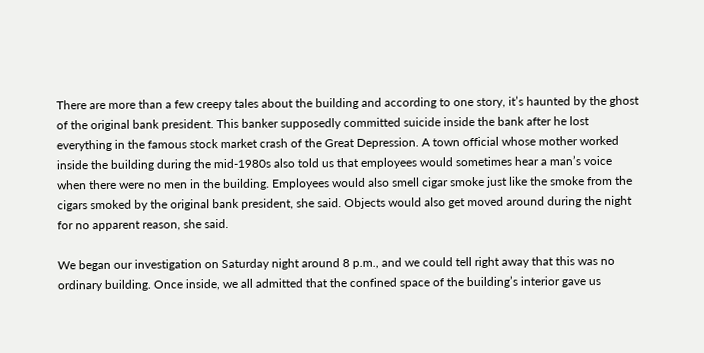There are more than a few creepy tales about the building and according to one story, it’s haunted by the ghost of the original bank president. This banker supposedly committed suicide inside the bank after he lost everything in the famous stock market crash of the Great Depression. A town official whose mother worked inside the building during the mid-1980s also told us that employees would sometimes hear a man’s voice when there were no men in the building. Employees would also smell cigar smoke just like the smoke from the cigars smoked by the original bank president, she said. Objects would also get moved around during the night for no apparent reason, she said.

We began our investigation on Saturday night around 8 p.m., and we could tell right away that this was no ordinary building. Once inside, we all admitted that the confined space of the building’s interior gave us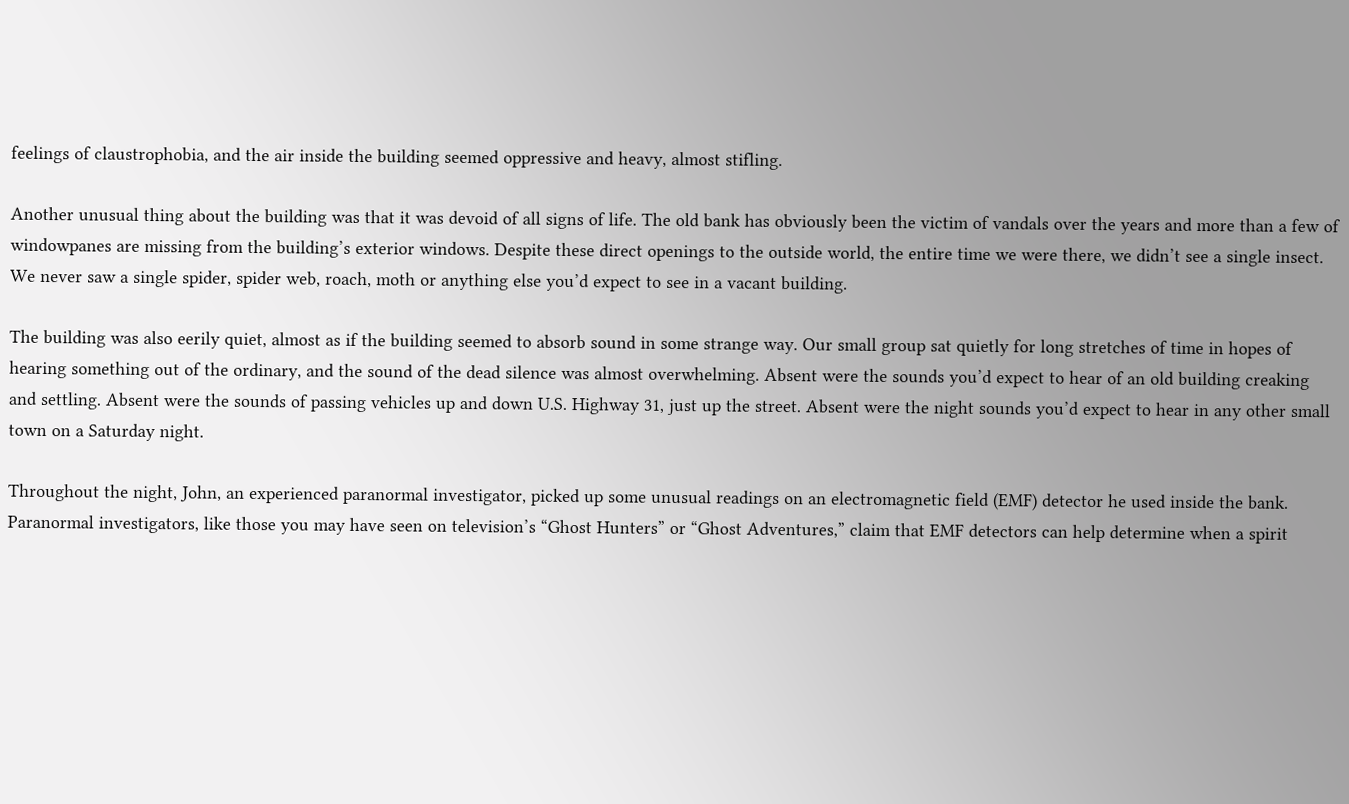feelings of claustrophobia, and the air inside the building seemed oppressive and heavy, almost stifling.

Another unusual thing about the building was that it was devoid of all signs of life. The old bank has obviously been the victim of vandals over the years and more than a few of windowpanes are missing from the building’s exterior windows. Despite these direct openings to the outside world, the entire time we were there, we didn’t see a single insect. We never saw a single spider, spider web, roach, moth or anything else you’d expect to see in a vacant building.

The building was also eerily quiet, almost as if the building seemed to absorb sound in some strange way. Our small group sat quietly for long stretches of time in hopes of hearing something out of the ordinary, and the sound of the dead silence was almost overwhelming. Absent were the sounds you’d expect to hear of an old building creaking and settling. Absent were the sounds of passing vehicles up and down U.S. Highway 31, just up the street. Absent were the night sounds you’d expect to hear in any other small town on a Saturday night.

Throughout the night, John, an experienced paranormal investigator, picked up some unusual readings on an electromagnetic field (EMF) detector he used inside the bank. Paranormal investigators, like those you may have seen on television’s “Ghost Hunters” or “Ghost Adventures,” claim that EMF detectors can help determine when a spirit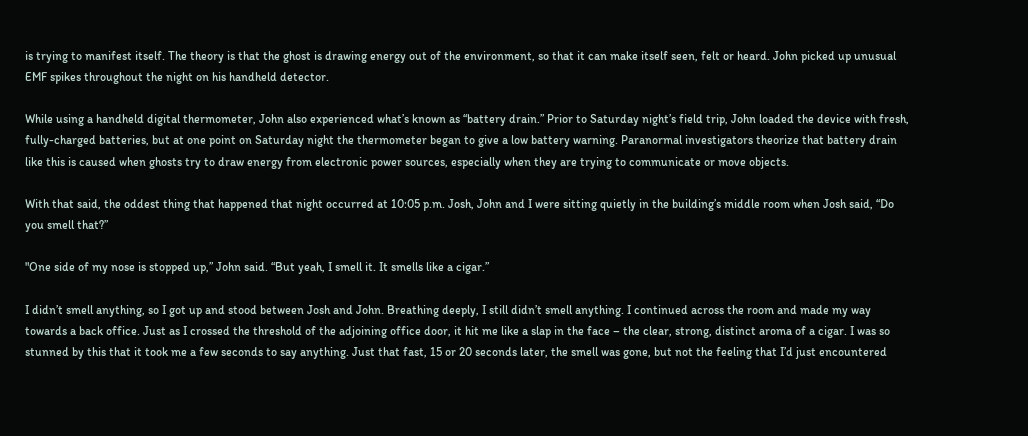is trying to manifest itself. The theory is that the ghost is drawing energy out of the environment, so that it can make itself seen, felt or heard. John picked up unusual EMF spikes throughout the night on his handheld detector.

While using a handheld digital thermometer, John also experienced what’s known as “battery drain.” Prior to Saturday night’s field trip, John loaded the device with fresh, fully-charged batteries, but at one point on Saturday night the thermometer began to give a low battery warning. Paranormal investigators theorize that battery drain like this is caused when ghosts try to draw energy from electronic power sources, especially when they are trying to communicate or move objects.

With that said, the oddest thing that happened that night occurred at 10:05 p.m. Josh, John and I were sitting quietly in the building’s middle room when Josh said, “Do you smell that?”

"One side of my nose is stopped up,” John said. “But yeah, I smell it. It smells like a cigar.”

I didn’t smell anything, so I got up and stood between Josh and John. Breathing deeply, I still didn’t smell anything. I continued across the room and made my way towards a back office. Just as I crossed the threshold of the adjoining office door, it hit me like a slap in the face – the clear, strong, distinct aroma of a cigar. I was so stunned by this that it took me a few seconds to say anything. Just that fast, 15 or 20 seconds later, the smell was gone, but not the feeling that I’d just encountered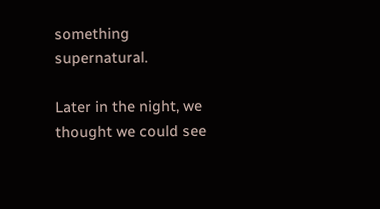something supernatural.

Later in the night, we thought we could see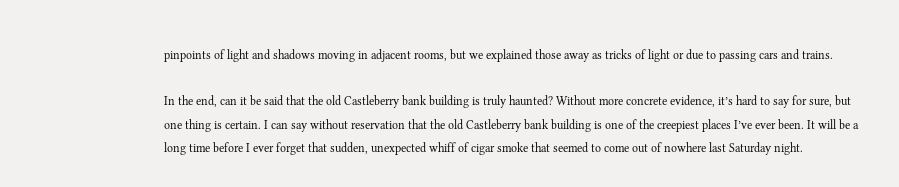pinpoints of light and shadows moving in adjacent rooms, but we explained those away as tricks of light or due to passing cars and trains.

In the end, can it be said that the old Castleberry bank building is truly haunted? Without more concrete evidence, it’s hard to say for sure, but one thing is certain. I can say without reservation that the old Castleberry bank building is one of the creepiest places I’ve ever been. It will be a long time before I ever forget that sudden, unexpected whiff of cigar smoke that seemed to come out of nowhere last Saturday night.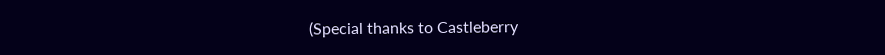(Special thanks to Castleberry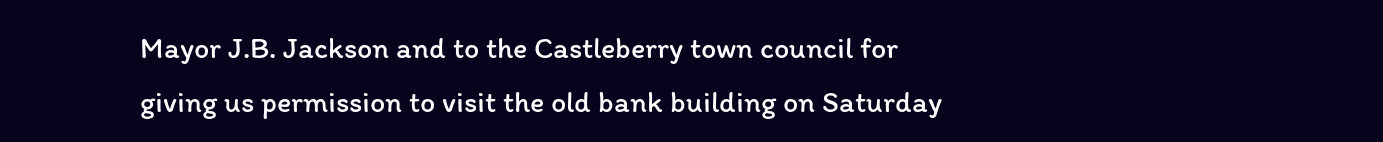Mayor J.B. Jackson and to the Castleberry town council for giving us permission to visit the old bank building on Saturday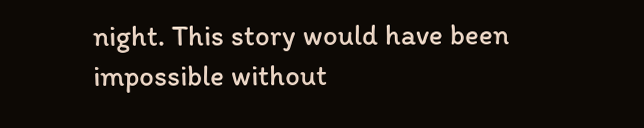night. This story would have been impossible without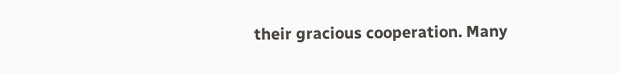their gracious cooperation. Many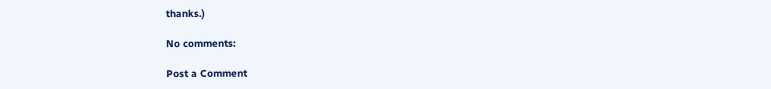thanks.)

No comments:

Post a Comment